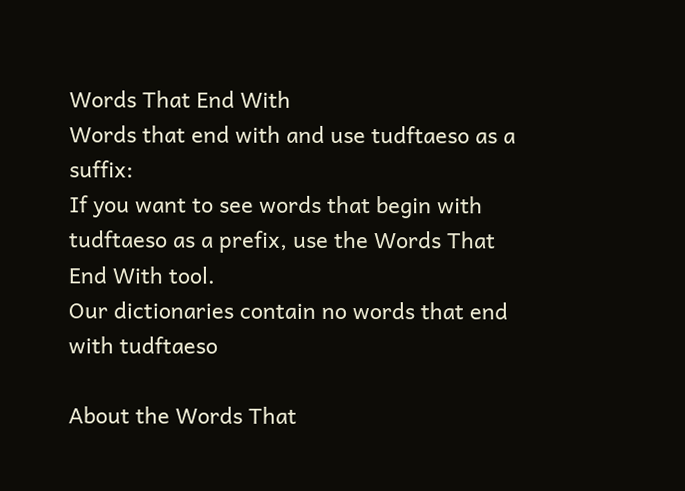Words That End With
Words that end with and use tudftaeso as a suffix:
If you want to see words that begin with tudftaeso as a prefix, use the Words That End With tool.
Our dictionaries contain no words that end with tudftaeso

About the Words That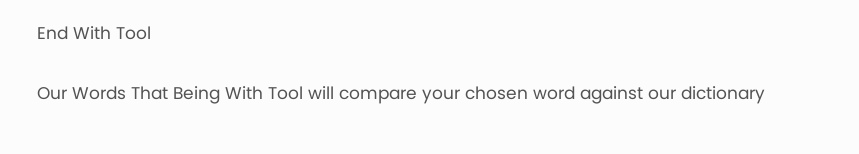End With Tool

Our Words That Being With Tool will compare your chosen word against our dictionary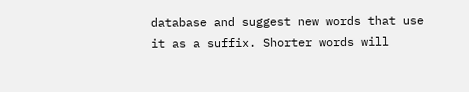database and suggest new words that use it as a suffix. Shorter words will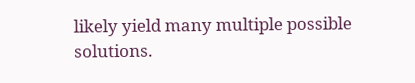likely yield many multiple possible solutions.